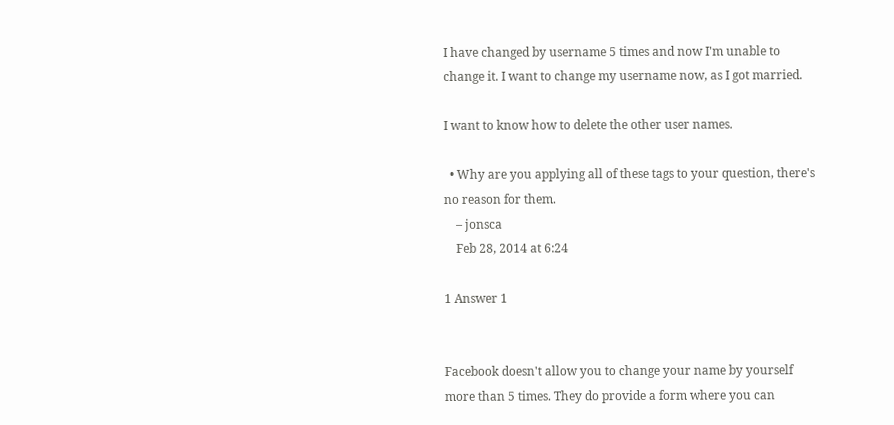I have changed by username 5 times and now I'm unable to change it. I want to change my username now, as I got married.

I want to know how to delete the other user names.

  • Why are you applying all of these tags to your question, there's no reason for them.
    – jonsca
    Feb 28, 2014 at 6:24

1 Answer 1


Facebook doesn't allow you to change your name by yourself more than 5 times. They do provide a form where you can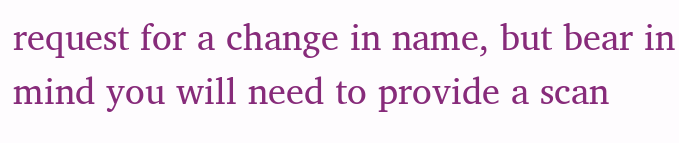request for a change in name, but bear in mind you will need to provide a scan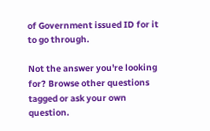of Government issued ID for it to go through.

Not the answer you're looking for? Browse other questions tagged or ask your own question.